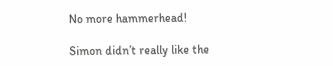No more hammerhead!

Simon didn’t really like the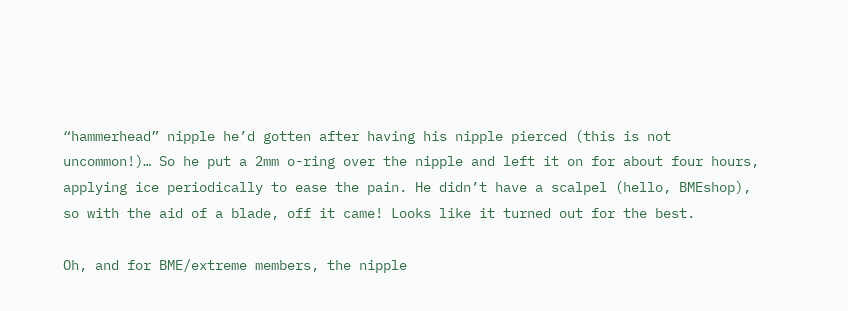“hammerhead” nipple he’d gotten after having his nipple pierced (this is not uncommon!)… So he put a 2mm o-ring over the nipple and left it on for about four hours, applying ice periodically to ease the pain. He didn’t have a scalpel (hello, BMEshop), so with the aid of a blade, off it came! Looks like it turned out for the best.

Oh, and for BME/extreme members, the nipple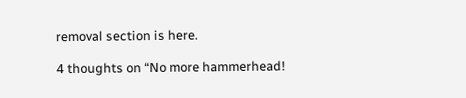removal section is here.

4 thoughts on “No more hammerhead!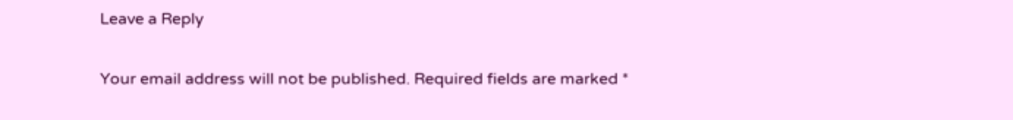Leave a Reply

Your email address will not be published. Required fields are marked *